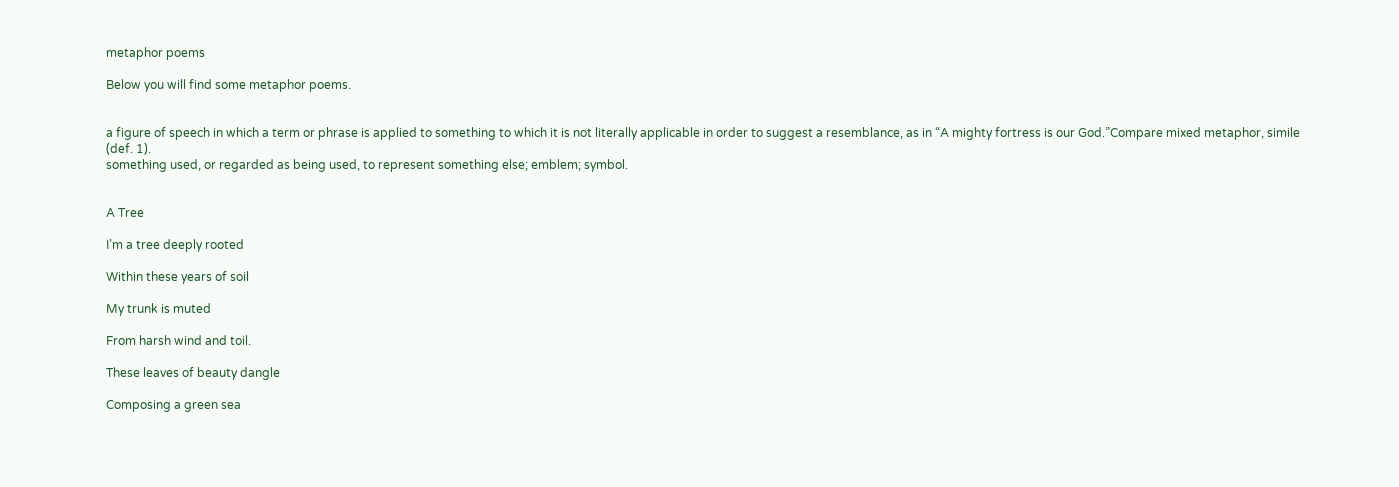metaphor poems

Below you will find some metaphor poems.


a figure of speech in which a term or phrase is applied to something to which it is not literally applicable in order to suggest a resemblance, as in “A mighty fortress is our God.”Compare mixed metaphor, simile (def. 1).
something used, or regarded as being used, to represent something else; emblem; symbol.


A Tree

I’m a tree deeply rooted

Within these years of soil

My trunk is muted

From harsh wind and toil.

These leaves of beauty dangle

Composing a green sea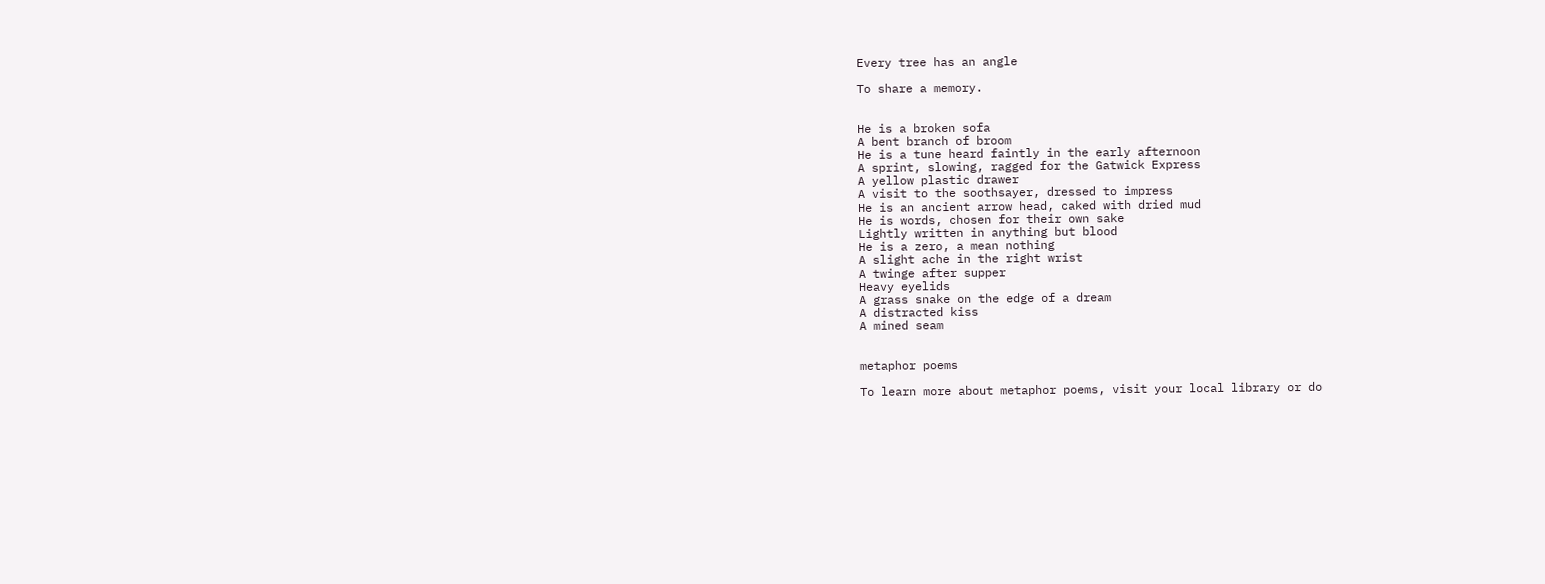Every tree has an angle

To share a memory.


He is a broken sofa
A bent branch of broom
He is a tune heard faintly in the early afternoon
A sprint, slowing, ragged for the Gatwick Express
A yellow plastic drawer
A visit to the soothsayer, dressed to impress
He is an ancient arrow head, caked with dried mud
He is words, chosen for their own sake
Lightly written in anything but blood
He is a zero, a mean nothing
A slight ache in the right wrist
A twinge after supper
Heavy eyelids
A grass snake on the edge of a dream
A distracted kiss
A mined seam


metaphor poems

To learn more about metaphor poems, visit your local library or do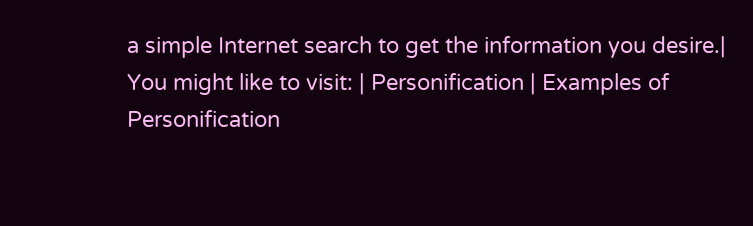a simple Internet search to get the information you desire.|
You might like to visit: | Personification | Examples of Personification